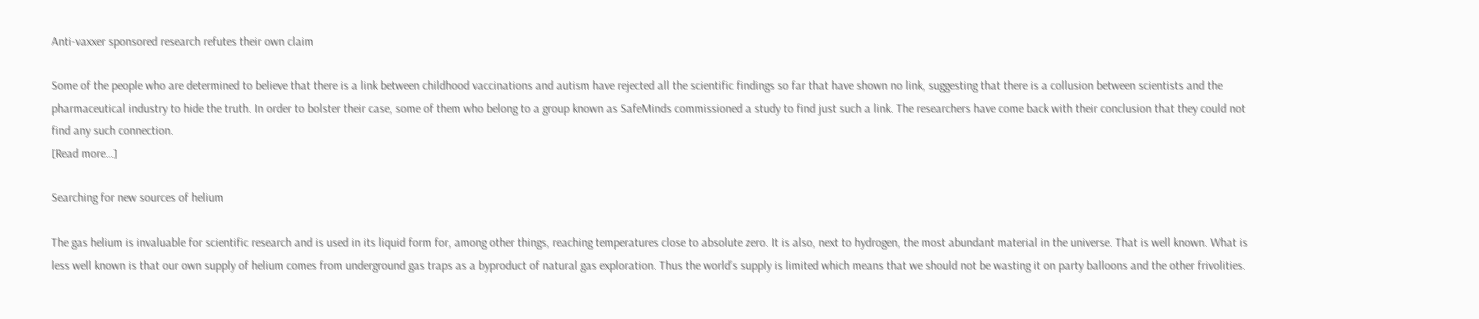Anti-vaxxer sponsored research refutes their own claim

Some of the people who are determined to believe that there is a link between childhood vaccinations and autism have rejected all the scientific findings so far that have shown no link, suggesting that there is a collusion between scientists and the pharmaceutical industry to hide the truth. In order to bolster their case, some of them who belong to a group known as SafeMinds commissioned a study to find just such a link. The researchers have come back with their conclusion that they could not find any such connection.
[Read more…]

Searching for new sources of helium

The gas helium is invaluable for scientific research and is used in its liquid form for, among other things, reaching temperatures close to absolute zero. It is also, next to hydrogen, the most abundant material in the universe. That is well known. What is less well known is that our own supply of helium comes from underground gas traps as a byproduct of natural gas exploration. Thus the world’s supply is limited which means that we should not be wasting it on party balloons and the other frivolities.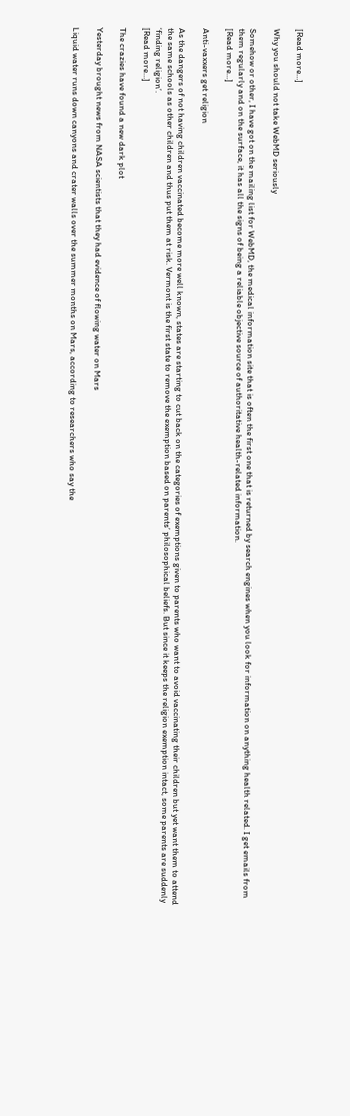[Read more…]

Why you should not take WebMD seriously

Somehow or other, I have got on the mailing list for WebMD, the medical information site that is often the first one that is returned by search engines when you look for information on anything health related. I get emails from them regularly and on the surface, it has all the signs of being a reliable objective source of authoritative health-related information.
[Read more…]

Anti-vaxxers get religion

As the dangers of not having children vaccinated become more well known, states are starting to cut back on the categories of exemptions given to parents who want to avoid vaccinating their children but yet want them to attend the same schools as other children and thus put them at risk. Vermont is the first state to remove the exemption based on parents’ philosophical beliefs. But since it keeps the religion exemption intact, some parents are suddenly ‘finding religion’.
[Read more…]

The crazies have found a new dark plot

Yesterday brought news from NASA scientists that they had evidence of flowing water on Mars

Liquid water runs down canyons and crater walls over the summer months on Mars, according to researchers who say the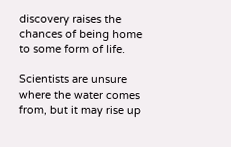discovery raises the chances of being home to some form of life.

Scientists are unsure where the water comes from, but it may rise up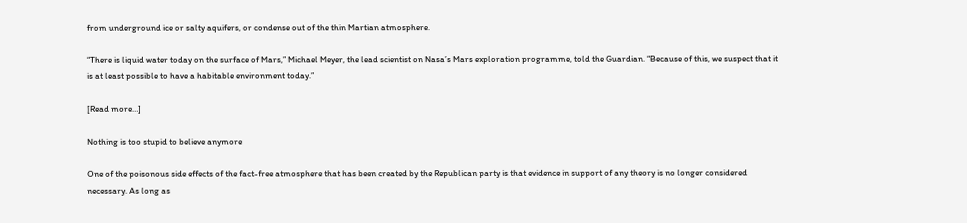from underground ice or salty aquifers, or condense out of the thin Martian atmosphere.

“There is liquid water today on the surface of Mars,” Michael Meyer, the lead scientist on Nasa’s Mars exploration programme, told the Guardian. “Because of this, we suspect that it is at least possible to have a habitable environment today.”

[Read more…]

Nothing is too stupid to believe anymore

One of the poisonous side effects of the fact-free atmosphere that has been created by the Republican party is that evidence in support of any theory is no longer considered necessary. As long as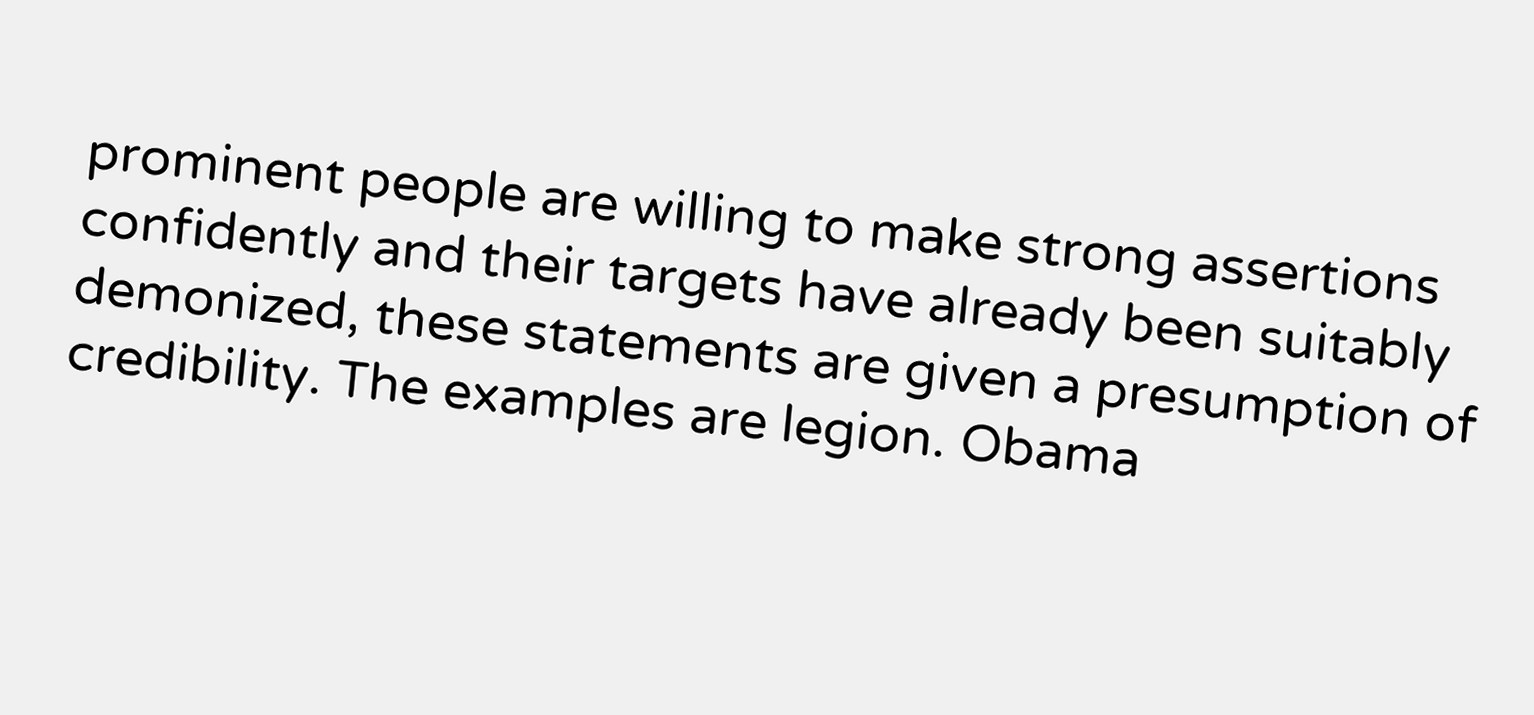prominent people are willing to make strong assertions confidently and their targets have already been suitably demonized, these statements are given a presumption of credibility. The examples are legion. Obama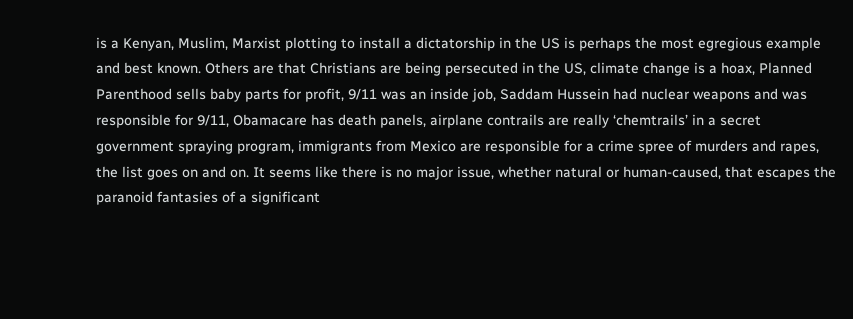is a Kenyan, Muslim, Marxist plotting to install a dictatorship in the US is perhaps the most egregious example and best known. Others are that Christians are being persecuted in the US, climate change is a hoax, Planned Parenthood sells baby parts for profit, 9/11 was an inside job, Saddam Hussein had nuclear weapons and was responsible for 9/11, Obamacare has death panels, airplane contrails are really ‘chemtrails’ in a secret government spraying program, immigrants from Mexico are responsible for a crime spree of murders and rapes, the list goes on and on. It seems like there is no major issue, whether natural or human-caused, that escapes the paranoid fantasies of a significant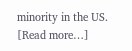minority in the US.
[Read more…]